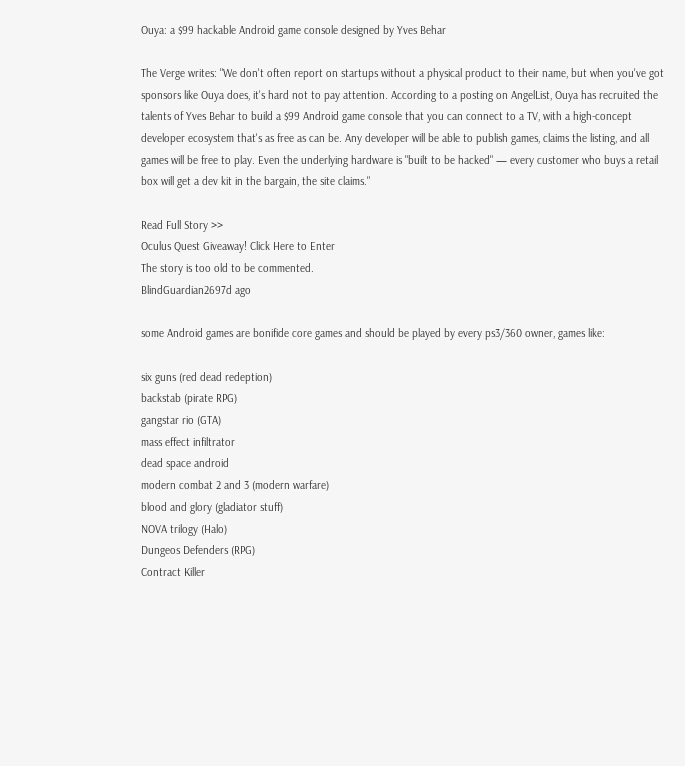Ouya: a $99 hackable Android game console designed by Yves Behar

The Verge writes: "We don't often report on startups without a physical product to their name, but when you've got sponsors like Ouya does, it's hard not to pay attention. According to a posting on AngelList, Ouya has recruited the talents of Yves Behar to build a $99 Android game console that you can connect to a TV, with a high-concept developer ecosystem that's as free as can be. Any developer will be able to publish games, claims the listing, and all games will be free to play. Even the underlying hardware is "built to be hacked" — every customer who buys a retail box will get a dev kit in the bargain, the site claims."

Read Full Story >>
Oculus Quest Giveaway! Click Here to Enter
The story is too old to be commented.
BlindGuardian2697d ago

some Android games are bonifide core games and should be played by every ps3/360 owner, games like:

six guns (red dead redeption)
backstab (pirate RPG)
gangstar rio (GTA)
mass effect infiltrator
dead space android
modern combat 2 and 3 (modern warfare)
blood and glory (gladiator stuff)
NOVA trilogy (Halo)
Dungeos Defenders (RPG)
Contract Killer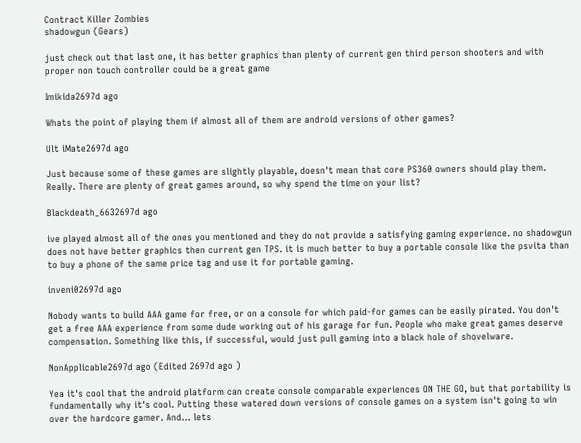Contract Killer Zombies
shadowgun (Gears)

just check out that last one, it has better graphics than plenty of current gen third person shooters and with proper non touch controller could be a great game

Imikida2697d ago

Whats the point of playing them if almost all of them are android versions of other games?

Ult iMate2697d ago

Just because some of these games are slightly playable, doesn't mean that core PS360 owners should play them. Really. There are plenty of great games around, so why spend the time on your list?

Blackdeath_6632697d ago

ive played almost all of the ones you mentioned and they do not provide a satisfying gaming experience. no shadowgun does not have better graphics then current gen TPS. it is much better to buy a portable console like the psvita than to buy a phone of the same price tag and use it for portable gaming.

inveni02697d ago

Nobody wants to build AAA game for free, or on a console for which paid-for games can be easily pirated. You don't get a free AAA experience from some dude working out of his garage for fun. People who make great games deserve compensation. Something like this, if successful, would just pull gaming into a black hole of shovelware.

NonApplicable2697d ago (Edited 2697d ago )

Yea it's cool that the android platform can create console comparable experiences ON THE GO, but that portability is fundamentally why it's cool. Putting these watered down versions of console games on a system isn't going to win over the hardcore gamer. And... lets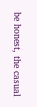be honest, the casual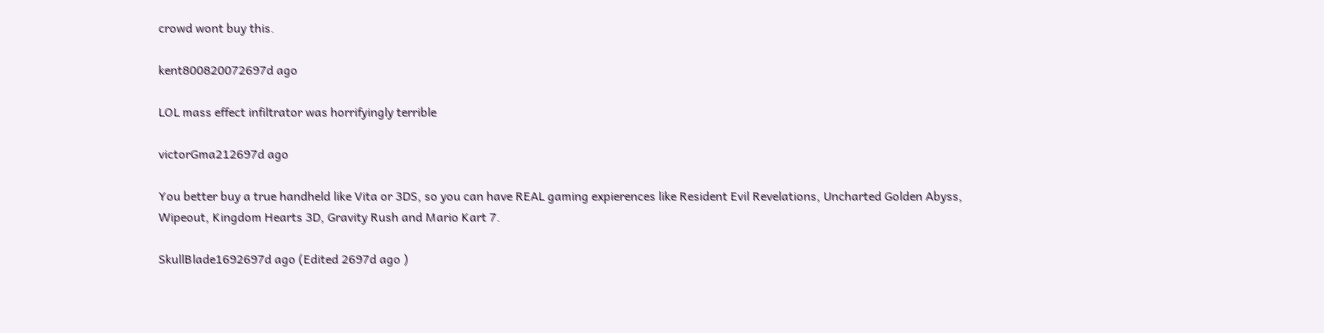crowd wont buy this.

kent800820072697d ago

LOL mass effect infiltrator was horrifyingly terrible

victorGma212697d ago

You better buy a true handheld like Vita or 3DS, so you can have REAL gaming expierences like Resident Evil Revelations, Uncharted Golden Abyss, Wipeout, Kingdom Hearts 3D, Gravity Rush and Mario Kart 7.

SkullBlade1692697d ago (Edited 2697d ago )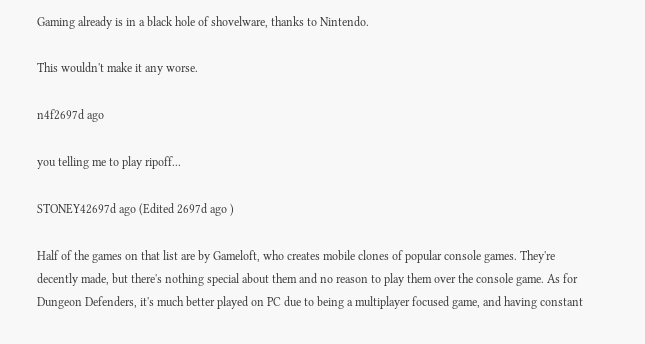Gaming already is in a black hole of shovelware, thanks to Nintendo.

This wouldn't make it any worse.

n4f2697d ago

you telling me to play ripoff...

STONEY42697d ago (Edited 2697d ago )

Half of the games on that list are by Gameloft, who creates mobile clones of popular console games. They're decently made, but there's nothing special about them and no reason to play them over the console game. As for Dungeon Defenders, it's much better played on PC due to being a multiplayer focused game, and having constant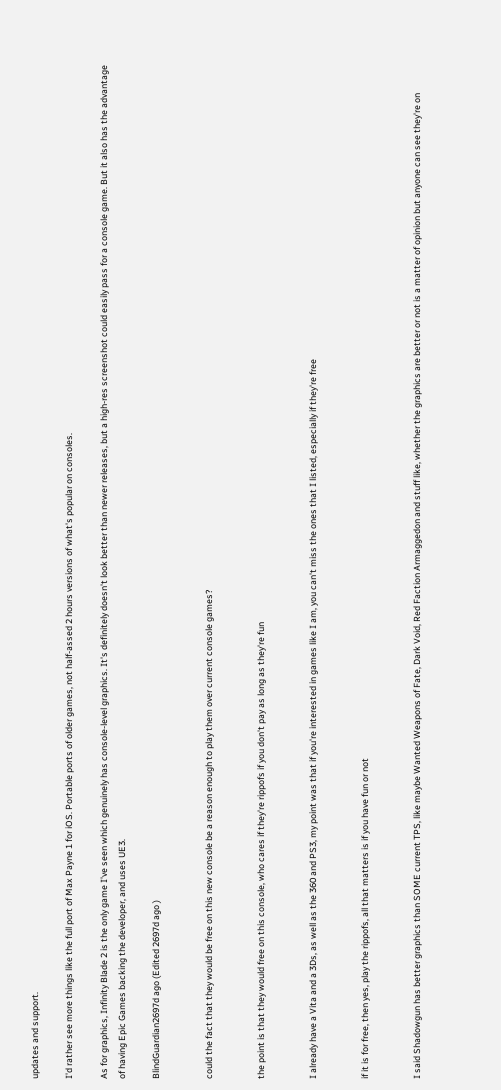updates and support.

I'd rather see more things like the full port of Max Payne 1 for iOS. Portable ports of older games, not half-assed 2 hours versions of what's popular on consoles.

As for graphics, Infinity Blade 2 is the only game I've seen which genuinely has console-level graphics. It's definitely doesn't look better than newer releases, but a high-res screenshot could easily pass for a console game. But it also has the advantage of having Epic Games backing the developer, and uses UE3.

BlindGuardian2697d ago (Edited 2697d ago )


could the fact that they would be free on this new console be a reason enough to play them over current console games?


the point is that they would free on this console, who cares if they're rippofs if you don't pay as long as they're fun


I already have a Vita and a 3Ds, as well as the 360 and PS3, my point was that if you're interested in games like I am, you can't miss the ones that I listed, especially if they're free


if it is for free, then yes, play the rippofs, all that matters is if you have fun or not


I said Shadowgun has better graphics than SOME current TPS, like maybe Wanted Weapons of Fate, Dark Void, Red Faction Armaggedon and stuff like, whether the graphics are better or not is a matter of opinion but anyone can see they're on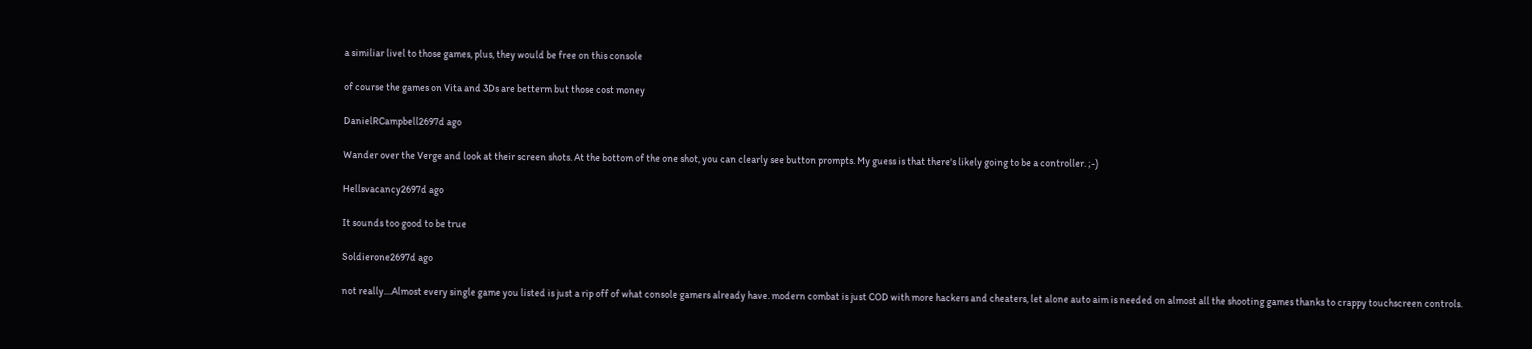a similiar livel to those games, plus, they would be free on this console

of course the games on Vita and 3Ds are betterm but those cost money

DanielRCampbell2697d ago

Wander over the Verge and look at their screen shots. At the bottom of the one shot, you can clearly see button prompts. My guess is that there's likely going to be a controller. ;-)

Hellsvacancy2697d ago

It sounds too good to be true

Soldierone2697d ago

not really....Almost every single game you listed is just a rip off of what console gamers already have. modern combat is just COD with more hackers and cheaters, let alone auto aim is needed on almost all the shooting games thanks to crappy touchscreen controls.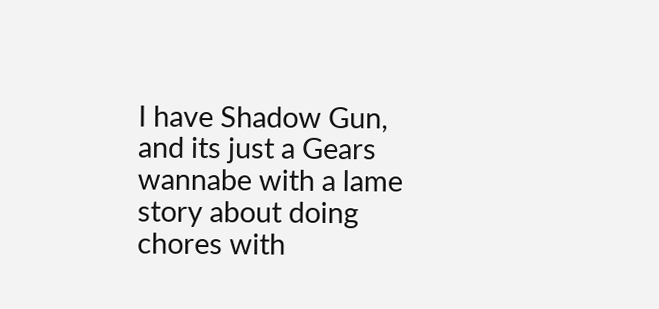I have Shadow Gun, and its just a Gears wannabe with a lame story about doing chores with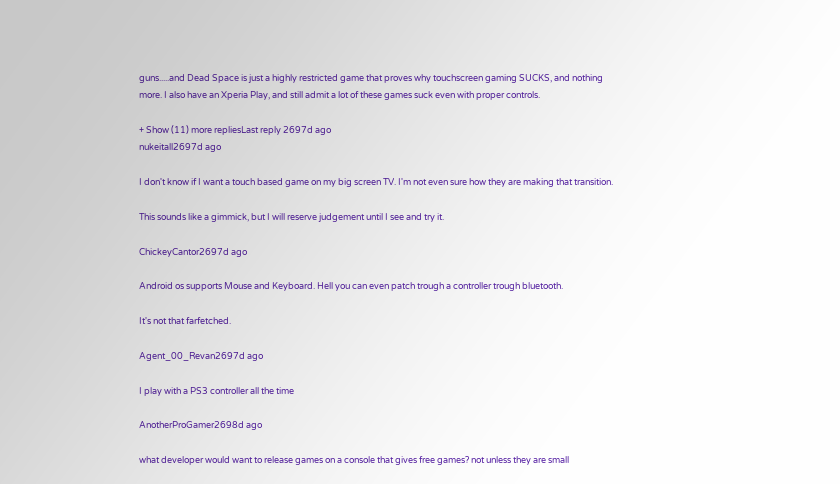guns.....and Dead Space is just a highly restricted game that proves why touchscreen gaming SUCKS, and nothing more. I also have an Xperia Play, and still admit a lot of these games suck even with proper controls.

+ Show (11) more repliesLast reply 2697d ago
nukeitall2697d ago

I don't know if I want a touch based game on my big screen TV. I'm not even sure how they are making that transition.

This sounds like a gimmick, but I will reserve judgement until I see and try it.

ChickeyCantor2697d ago

Android os supports Mouse and Keyboard. Hell you can even patch trough a controller trough bluetooth.

It's not that farfetched.

Agent_00_Revan2697d ago

I play with a PS3 controller all the time

AnotherProGamer2698d ago

what developer would want to release games on a console that gives free games? not unless they are small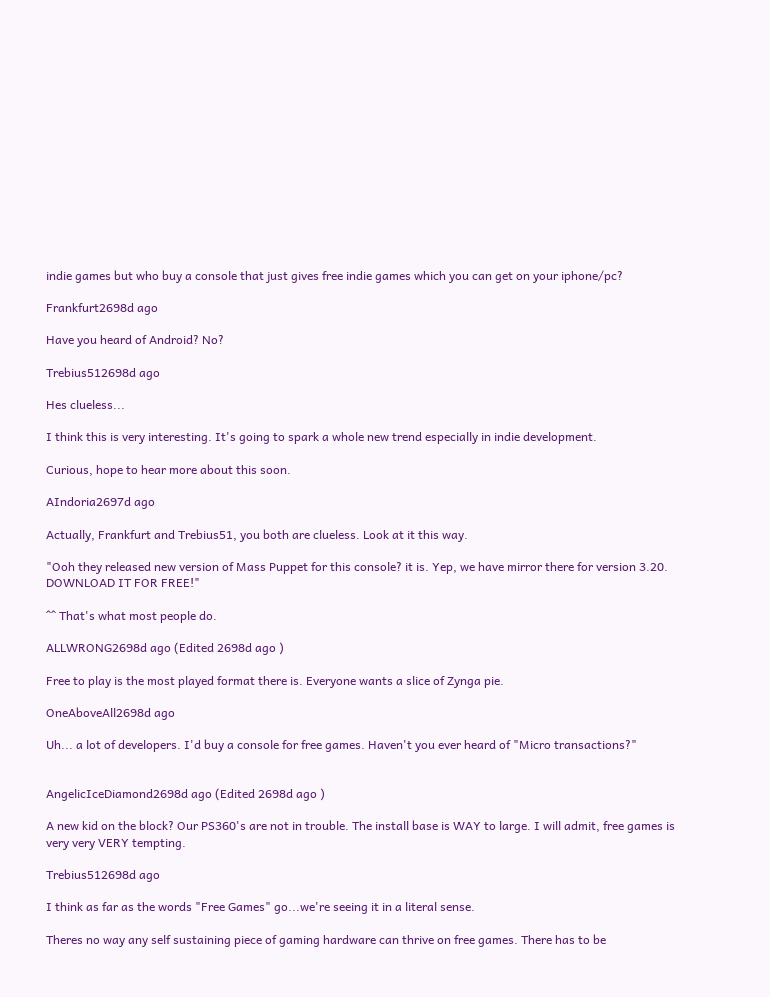indie games but who buy a console that just gives free indie games which you can get on your iphone/pc?

Frankfurt2698d ago

Have you heard of Android? No?

Trebius512698d ago

Hes clueless...

I think this is very interesting. It's going to spark a whole new trend especially in indie development.

Curious, hope to hear more about this soon.

AIndoria2697d ago

Actually, Frankfurt and Trebius51, you both are clueless. Look at it this way.

"Ooh they released new version of Mass Puppet for this console? it is. Yep, we have mirror there for version 3.20. DOWNLOAD IT FOR FREE!"

^^ That's what most people do.

ALLWRONG2698d ago (Edited 2698d ago )

Free to play is the most played format there is. Everyone wants a slice of Zynga pie.

OneAboveAll2698d ago

Uh... a lot of developers. I'd buy a console for free games. Haven't you ever heard of "Micro transactions?"


AngelicIceDiamond2698d ago (Edited 2698d ago )

A new kid on the block? Our PS360's are not in trouble. The install base is WAY to large. I will admit, free games is very very VERY tempting.

Trebius512698d ago

I think as far as the words "Free Games" go...we're seeing it in a literal sense.

Theres no way any self sustaining piece of gaming hardware can thrive on free games. There has to be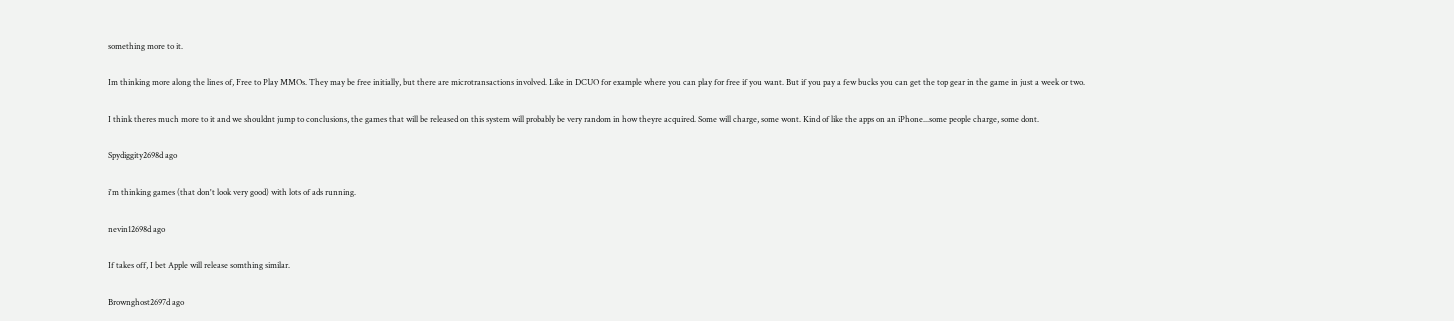something more to it.

Im thinking more along the lines of, Free to Play MMOs. They may be free initially, but there are microtransactions involved. Like in DCUO for example where you can play for free if you want. But if you pay a few bucks you can get the top gear in the game in just a week or two.

I think theres much more to it and we shouldnt jump to conclusions, the games that will be released on this system will probably be very random in how theyre acquired. Some will charge, some wont. Kind of like the apps on an iPhone...some people charge, some dont.

Spydiggity2698d ago

i'm thinking games (that don't look very good) with lots of ads running.

nevin12698d ago

If takes off, I bet Apple will release somthing similar.

Brownghost2697d ago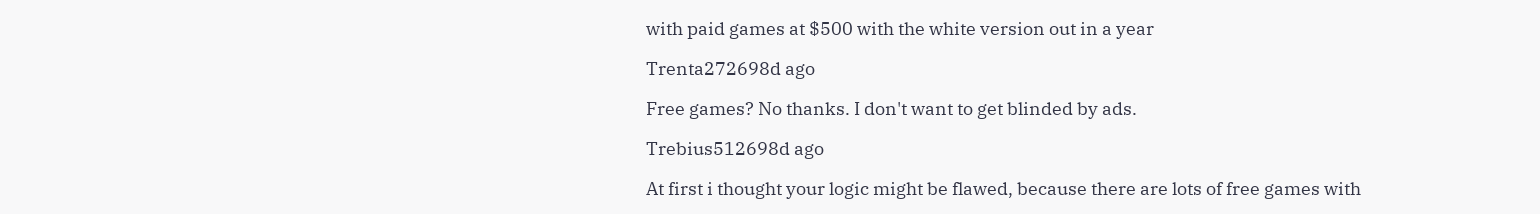with paid games at $500 with the white version out in a year

Trenta272698d ago

Free games? No thanks. I don't want to get blinded by ads.

Trebius512698d ago

At first i thought your logic might be flawed, because there are lots of free games with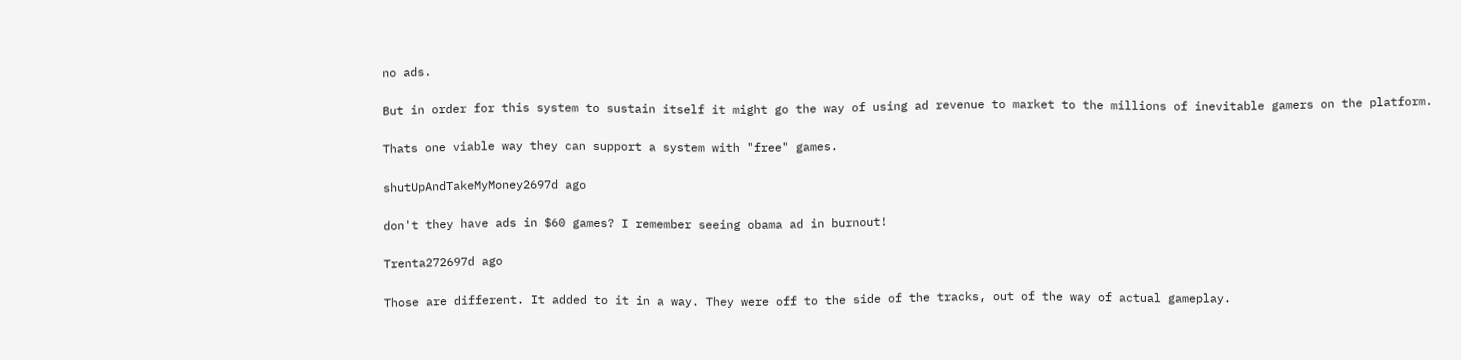no ads.

But in order for this system to sustain itself it might go the way of using ad revenue to market to the millions of inevitable gamers on the platform.

Thats one viable way they can support a system with "free" games.

shutUpAndTakeMyMoney2697d ago

don't they have ads in $60 games? I remember seeing obama ad in burnout!

Trenta272697d ago

Those are different. It added to it in a way. They were off to the side of the tracks, out of the way of actual gameplay.